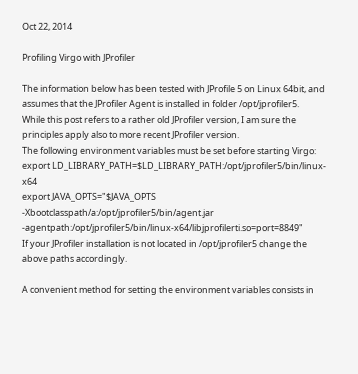Oct 22, 2014

Profiling Virgo with JProfiler

The information below has been tested with JProfile 5 on Linux 64bit, and assumes that the JProfiler Agent is installed in folder /opt/jprofiler5.
While this post refers to a rather old JProfiler version, I am sure the principles apply also to more recent JProfiler version.
The following environment variables must be set before starting Virgo:
export LD_LIBRARY_PATH=$LD_LIBRARY_PATH:/opt/jprofiler5/bin/linux-x64
export JAVA_OPTS="$JAVA_OPTS -Xbootclasspath/a:/opt/jprofiler5/bin/agent.jar -agentpath:/opt/jprofiler5/bin/linux-x64/libjprofilerti.so=port=8849"
If your JProfiler installation is not located in /opt/jprofiler5 change the above paths accordingly.

A convenient method for setting the environment variables consists in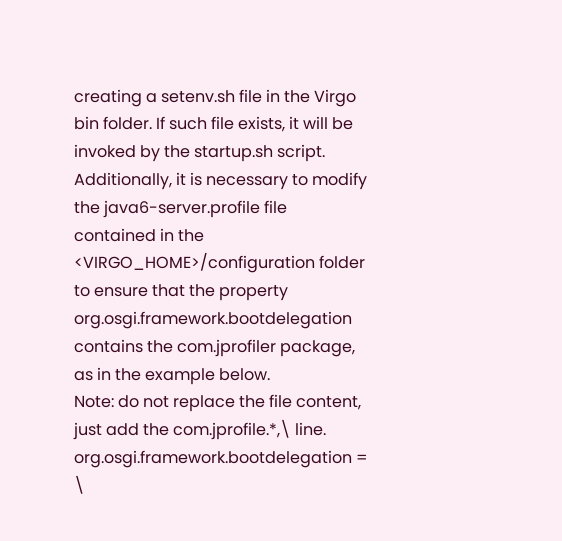creating a setenv.sh file in the Virgo bin folder. If such file exists, it will be invoked by the startup.sh script.
Additionally, it is necessary to modify the java6-server.profile file contained in the <VIRGO_HOME>/configuration folder to ensure that the property org.osgi.framework.bootdelegation contains the com.jprofiler package, as in the example below.
Note: do not replace the file content, just add the com.jprofile.*,\ line.
org.osgi.framework.bootdelegation = \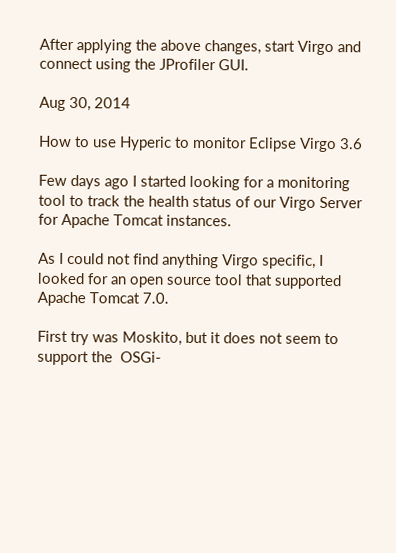After applying the above changes, start Virgo and connect using the JProfiler GUI.

Aug 30, 2014

How to use Hyperic to monitor Eclipse Virgo 3.6

Few days ago I started looking for a monitoring tool to track the health status of our Virgo Server for Apache Tomcat instances.

As I could not find anything Virgo specific, I looked for an open source tool that supported Apache Tomcat 7.0.

First try was Moskito, but it does not seem to support the  OSGi-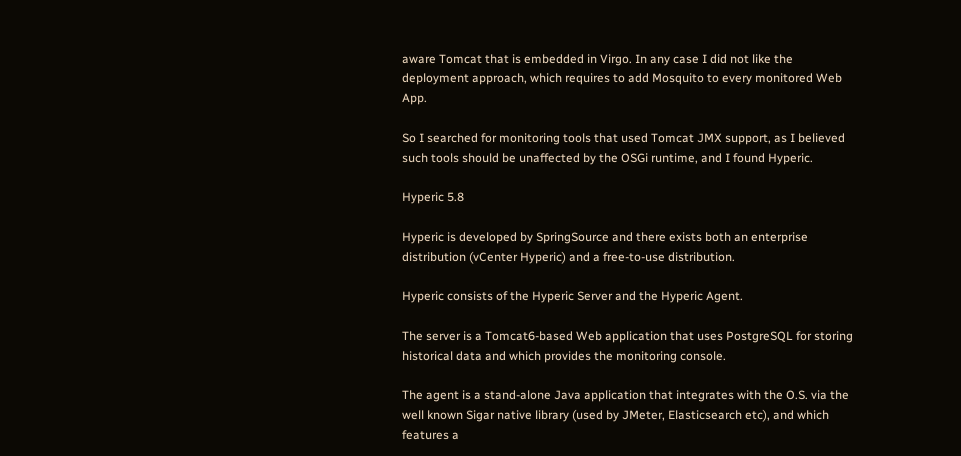aware Tomcat that is embedded in Virgo. In any case I did not like the deployment approach, which requires to add Mosquito to every monitored Web App.

So I searched for monitoring tools that used Tomcat JMX support, as I believed such tools should be unaffected by the OSGi runtime, and I found Hyperic.

Hyperic 5.8

Hyperic is developed by SpringSource and there exists both an enterprise distribution (vCenter Hyperic) and a free-to-use distribution.

Hyperic consists of the Hyperic Server and the Hyperic Agent.

The server is a Tomcat6-based Web application that uses PostgreSQL for storing historical data and which provides the monitoring console.

The agent is a stand-alone Java application that integrates with the O.S. via the well known Sigar native library (used by JMeter, Elasticsearch etc), and which features a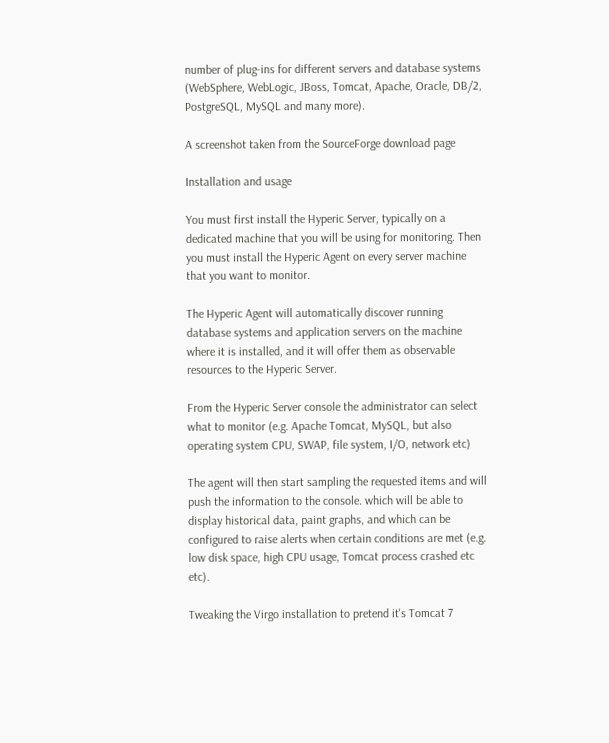number of plug-ins for different servers and database systems (WebSphere, WebLogic, JBoss, Tomcat, Apache, Oracle, DB/2,  PostgreSQL, MySQL and many more).

A screenshot taken from the SourceForge download page

Installation and usage

You must first install the Hyperic Server, typically on a dedicated machine that you will be using for monitoring. Then you must install the Hyperic Agent on every server machine that you want to monitor.

The Hyperic Agent will automatically discover running database systems and application servers on the machine where it is installed, and it will offer them as observable resources to the Hyperic Server.

From the Hyperic Server console the administrator can select what to monitor (e.g. Apache Tomcat, MySQL, but also operating system CPU, SWAP, file system, I/O, network etc)

The agent will then start sampling the requested items and will push the information to the console. which will be able to display historical data, paint graphs, and which can be configured to raise alerts when certain conditions are met (e.g. low disk space, high CPU usage, Tomcat process crashed etc etc).

Tweaking the Virgo installation to pretend it's Tomcat 7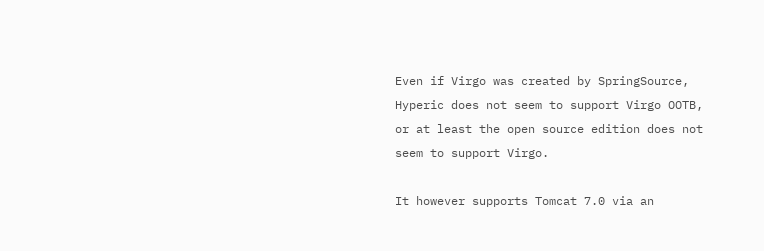Even if Virgo was created by SpringSource, Hyperic does not seem to support Virgo OOTB, or at least the open source edition does not seem to support Virgo.

It however supports Tomcat 7.0 via an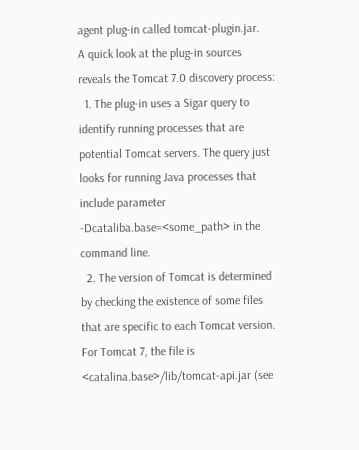agent plug-in called tomcat-plugin.jar.
A quick look at the plug-in sources reveals the Tomcat 7.0 discovery process:
  1. The plug-in uses a Sigar query to identify running processes that are potential Tomcat servers. The query just looks for running Java processes that include parameter -Dcataliba.base=<some_path> in the command line.
  2. The version of Tomcat is determined by checking the existence of some files that are specific to each Tomcat version. For Tomcat 7, the file is <catalina.base>/lib/tomcat-api.jar (see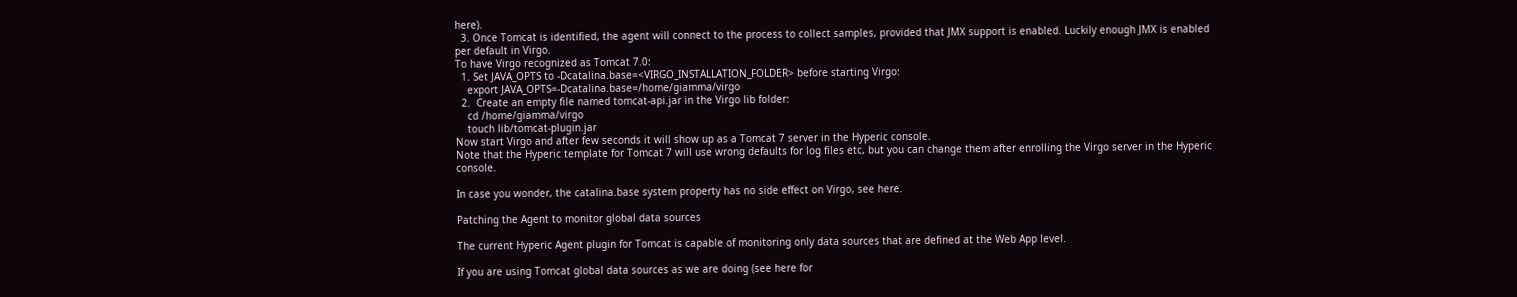here).
  3. Once Tomcat is identified, the agent will connect to the process to collect samples, provided that JMX support is enabled. Luckily enough JMX is enabled per default in Virgo.
To have Virgo recognized as Tomcat 7.0:
  1. Set JAVA_OPTS to -Dcatalina.base=<VIRGO_INSTALLATION_FOLDER> before starting Virgo:
    export JAVA_OPTS=-Dcatalina.base=/home/giamma/virgo
  2.  Create an empty file named tomcat-api.jar in the Virgo lib folder:
    cd /home/giamma/virgo
    touch lib/tomcat-plugin.jar
Now start Virgo and after few seconds it will show up as a Tomcat 7 server in the Hyperic console.
Note that the Hyperic template for Tomcat 7 will use wrong defaults for log files etc, but you can change them after enrolling the Virgo server in the Hyperic console.

In case you wonder, the catalina.base system property has no side effect on Virgo, see here.

Patching the Agent to monitor global data sources

The current Hyperic Agent plugin for Tomcat is capable of monitoring only data sources that are defined at the Web App level.

If you are using Tomcat global data sources as we are doing (see here for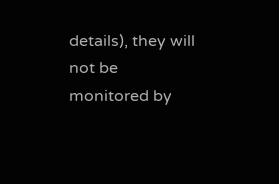details), they will not be monitored by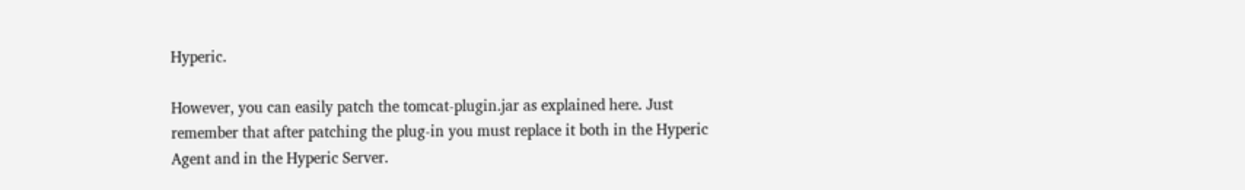Hyperic.

However, you can easily patch the tomcat-plugin.jar as explained here. Just remember that after patching the plug-in you must replace it both in the Hyperic Agent and in the Hyperic Server.